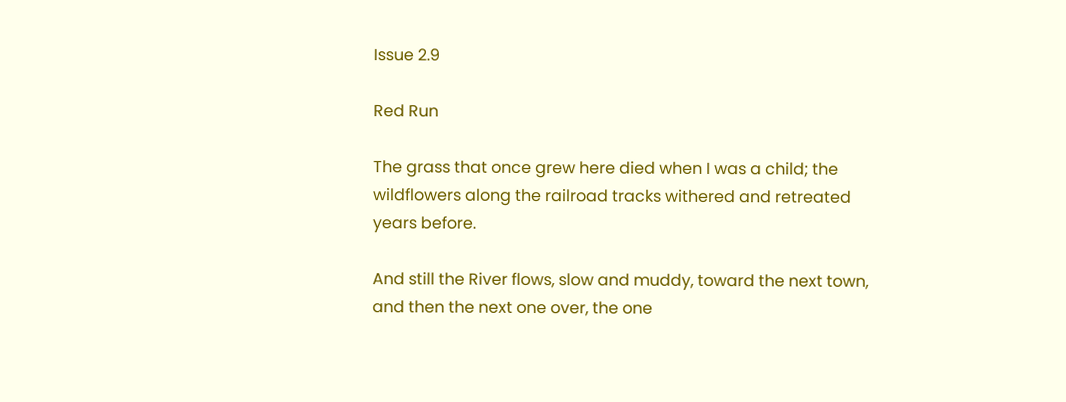Issue 2.9

Red Run

The grass that once grew here died when I was a child; the wildflowers along the railroad tracks withered and retreated years before.

And still the River flows, slow and muddy, toward the next town, and then the next one over, the one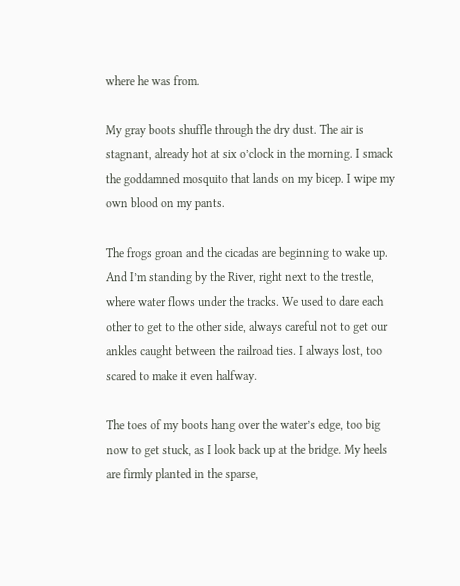where he was from.

My gray boots shuffle through the dry dust. The air is stagnant, already hot at six o’clock in the morning. I smack the goddamned mosquito that lands on my bicep. I wipe my own blood on my pants.

The frogs groan and the cicadas are beginning to wake up. And I’m standing by the River, right next to the trestle, where water flows under the tracks. We used to dare each other to get to the other side, always careful not to get our ankles caught between the railroad ties. I always lost, too scared to make it even halfway.

The toes of my boots hang over the water’s edge, too big now to get stuck, as I look back up at the bridge. My heels are firmly planted in the sparse,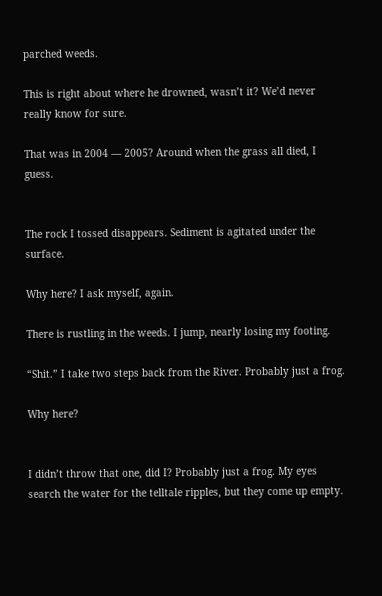parched weeds.

This is right about where he drowned, wasn’t it? We’d never really know for sure.

That was in 2004 — 2005? Around when the grass all died, I guess.


The rock I tossed disappears. Sediment is agitated under the surface.

Why here? I ask myself, again.

There is rustling in the weeds. I jump, nearly losing my footing.

“Shit.” I take two steps back from the River. Probably just a frog.

Why here?


I didn’t throw that one, did I? Probably just a frog. My eyes search the water for the telltale ripples, but they come up empty.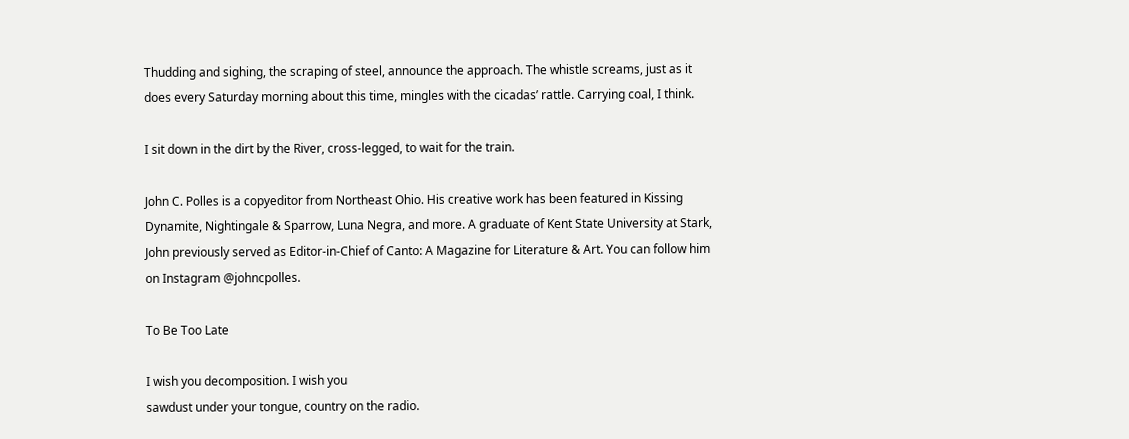Thudding and sighing, the scraping of steel, announce the approach. The whistle screams, just as it does every Saturday morning about this time, mingles with the cicadas’ rattle. Carrying coal, I think.

I sit down in the dirt by the River, cross-legged, to wait for the train.

John C. Polles is a copyeditor from Northeast Ohio. His creative work has been featured in Kissing Dynamite, Nightingale & Sparrow, Luna Negra, and more. A graduate of Kent State University at Stark, John previously served as Editor-in-Chief of Canto: A Magazine for Literature & Art. You can follow him on Instagram @johncpolles.

To Be Too Late

I wish you decomposition. I wish you
sawdust under your tongue, country on the radio.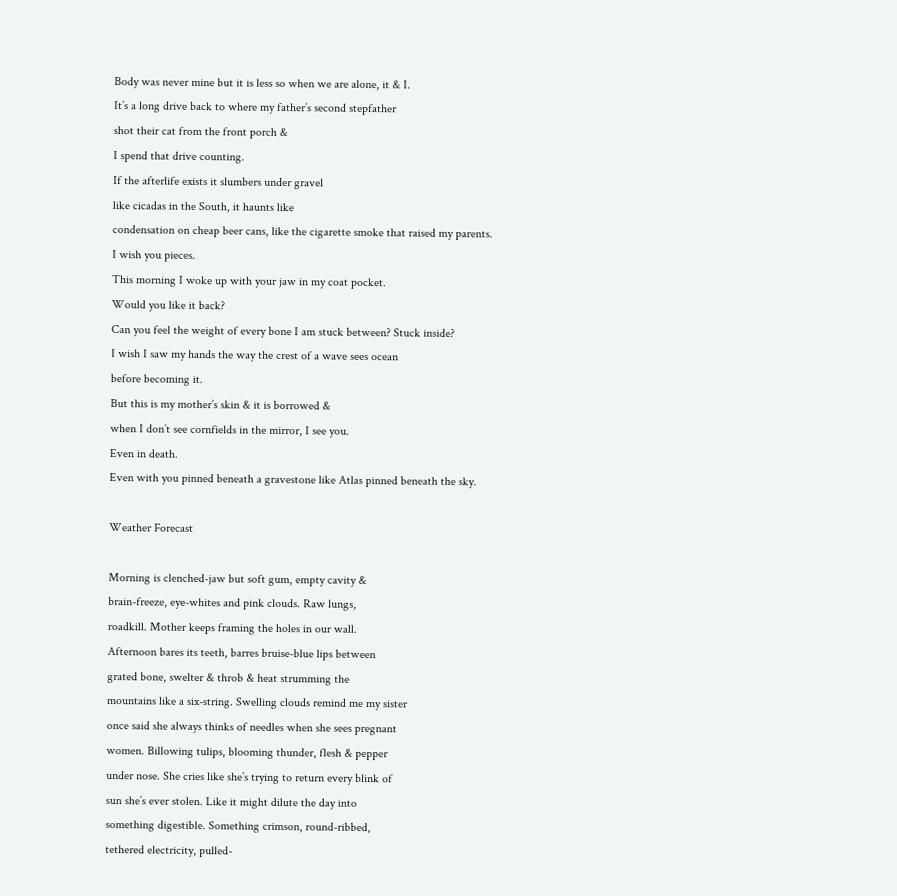Body was never mine but it is less so when we are alone, it & I.
It’s a long drive back to where my father’s second stepfather
shot their cat from the front porch &
I spend that drive counting.
If the afterlife exists it slumbers under gravel
like cicadas in the South, it haunts like
condensation on cheap beer cans, like the cigarette smoke that raised my parents.
I wish you pieces.
This morning I woke up with your jaw in my coat pocket.
Would you like it back?
Can you feel the weight of every bone I am stuck between? Stuck inside?
I wish I saw my hands the way the crest of a wave sees ocean
before becoming it.
But this is my mother’s skin & it is borrowed &
when I don’t see cornfields in the mirror, I see you.
Even in death.
Even with you pinned beneath a gravestone like Atlas pinned beneath the sky.

Weather Forecast

Morning is clenched-jaw but soft gum, empty cavity &
brain-freeze, eye-whites and pink clouds. Raw lungs,
roadkill. Mother keeps framing the holes in our wall.
Afternoon bares its teeth, barres bruise-blue lips between
grated bone, swelter & throb & heat strumming the
mountains like a six-string. Swelling clouds remind me my sister
once said she always thinks of needles when she sees pregnant
women. Billowing tulips, blooming thunder, flesh & pepper
under nose. She cries like she’s trying to return every blink of
sun she’s ever stolen. Like it might dilute the day into
something digestible. Something crimson, round-ribbed,
tethered electricity, pulled-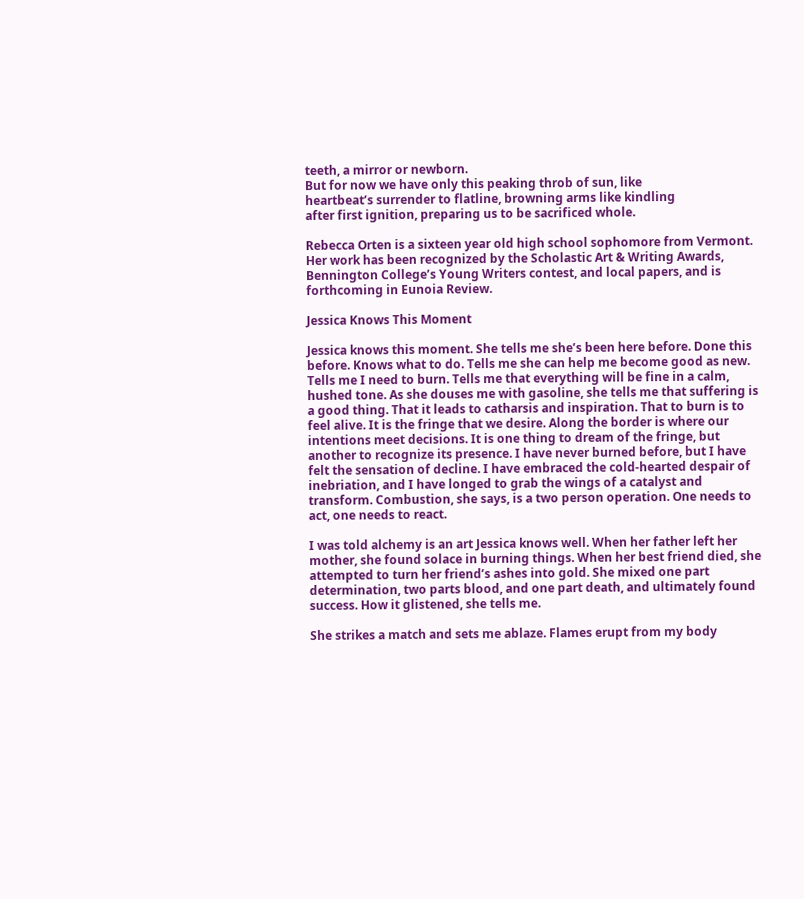teeth, a mirror or newborn.
But for now we have only this peaking throb of sun, like
heartbeat’s surrender to flatline, browning arms like kindling
after first ignition, preparing us to be sacrificed whole.

Rebecca Orten is a sixteen year old high school sophomore from Vermont. Her work has been recognized by the Scholastic Art & Writing Awards, Bennington College’s Young Writers contest, and local papers, and is forthcoming in Eunoia Review.

Jessica Knows This Moment

Jessica knows this moment. She tells me she’s been here before. Done this before. Knows what to do. Tells me she can help me become good as new. Tells me I need to burn. Tells me that everything will be fine in a calm, hushed tone. As she douses me with gasoline, she tells me that suffering is a good thing. That it leads to catharsis and inspiration. That to burn is to feel alive. It is the fringe that we desire. Along the border is where our intentions meet decisions. It is one thing to dream of the fringe, but another to recognize its presence. I have never burned before, but I have felt the sensation of decline. I have embraced the cold-hearted despair of inebriation, and I have longed to grab the wings of a catalyst and transform. Combustion, she says, is a two person operation. One needs to act, one needs to react.

I was told alchemy is an art Jessica knows well. When her father left her mother, she found solace in burning things. When her best friend died, she attempted to turn her friend’s ashes into gold. She mixed one part determination, two parts blood, and one part death, and ultimately found success. How it glistened, she tells me.

She strikes a match and sets me ablaze. Flames erupt from my body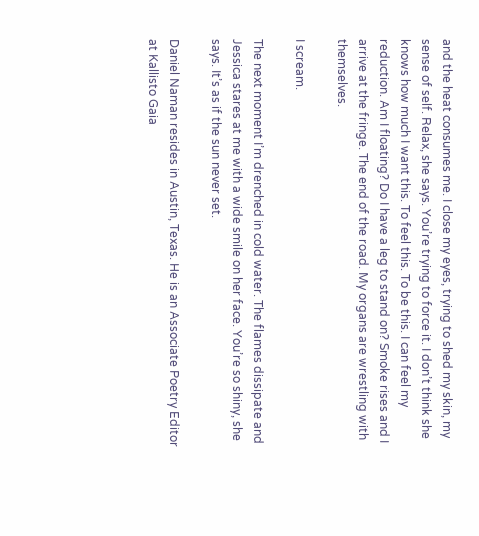and the heat consumes me. I close my eyes, trying to shed my skin, my sense of self. Relax, she says. You’re trying to force it. I don’t think she knows how much I want this. To feel this. To be this. I can feel my reduction. Am I floating? Do I have a leg to stand on? Smoke rises and I arrive at the fringe. The end of the road. My organs are wrestling with themselves.

I scream.

The next moment I’m drenched in cold water. The flames dissipate and Jessica stares at me with a wide smile on her face. You’re so shiny, she says. It’s as if the sun never set.

Daniel Naman resides in Austin, Texas. He is an Associate Poetry Editor at Kallisto Gaia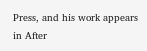Press, and his work appears in After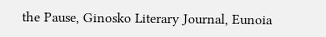the Pause, Ginosko Literary Journal, Eunoia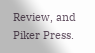Review, and Piker Press.